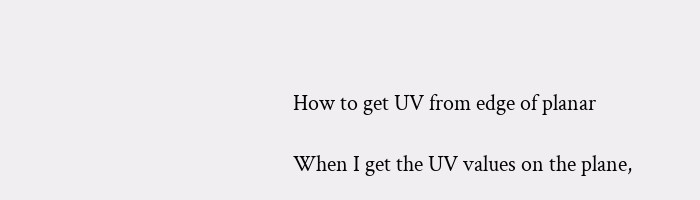How to get UV from edge of planar

When I get the UV values on the plane,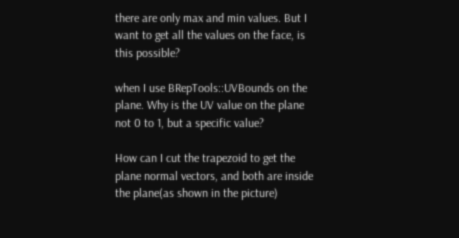there are only max and min values. But I want to get all the values on the face, is this possible?

when I use BRepTools::UVBounds on the plane. Why is the UV value on the plane not 0 to 1, but a specific value?

How can I cut the trapezoid to get the plane normal vectors, and both are inside the plane(as shown in the picture)